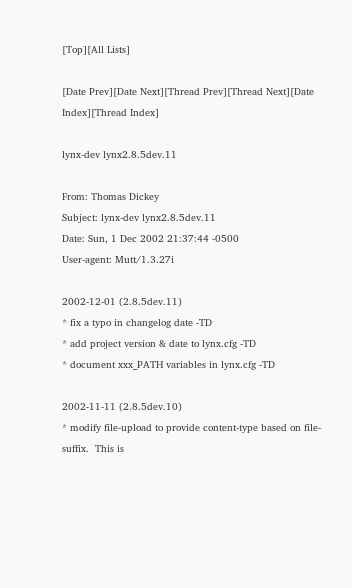[Top][All Lists]

[Date Prev][Date Next][Thread Prev][Thread Next][Date Index][Thread Index]

lynx-dev lynx2.8.5dev.11

From: Thomas Dickey
Subject: lynx-dev lynx2.8.5dev.11
Date: Sun, 1 Dec 2002 21:37:44 -0500
User-agent: Mutt/1.3.27i

2002-12-01 (2.8.5dev.11)
* fix a typo in changelog date -TD
* add project version & date to lynx.cfg -TD
* document xxx_PATH variables in lynx.cfg -TD

2002-11-11 (2.8.5dev.10)
* modify file-upload to provide content-type based on file-suffix.  This is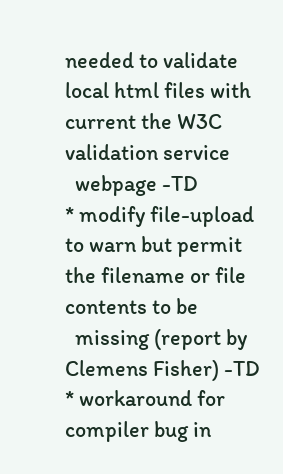needed to validate local html files with current the W3C validation service
  webpage -TD
* modify file-upload to warn but permit the filename or file contents to be
  missing (report by Clemens Fisher) -TD
* workaround for compiler bug in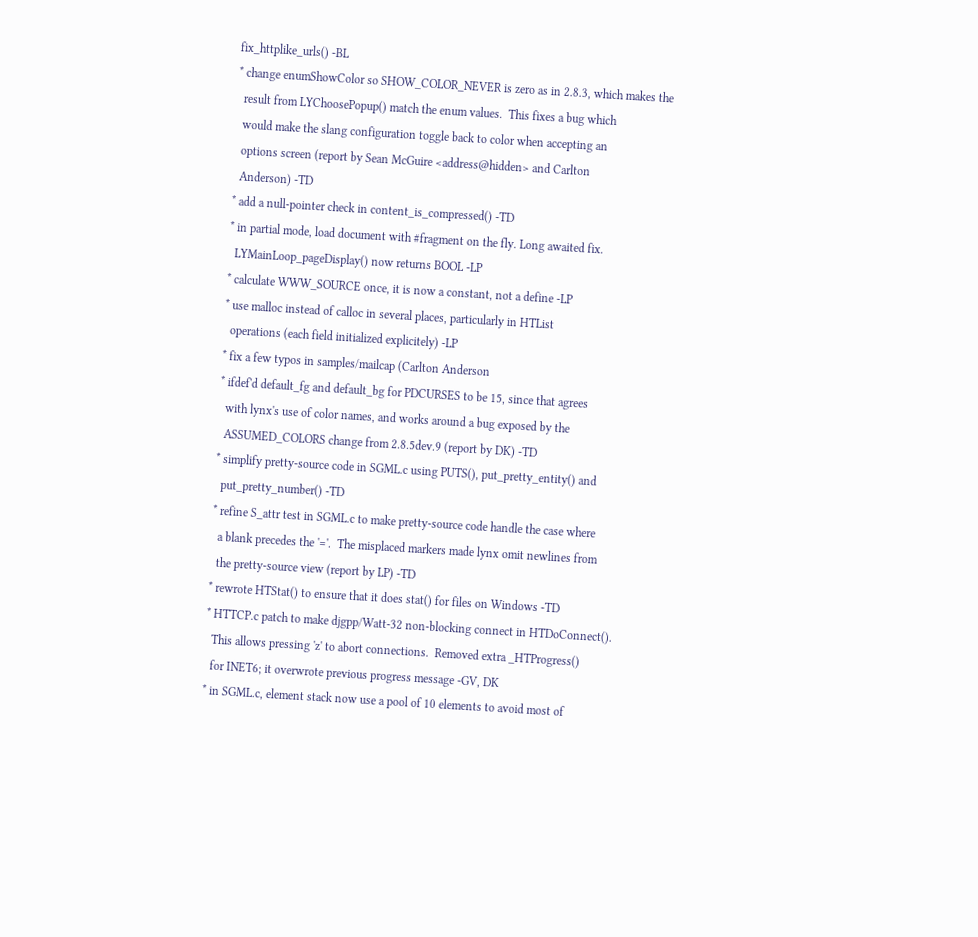fix_httplike_urls() -BL
* change enumShowColor so SHOW_COLOR_NEVER is zero as in 2.8.3, which makes the
  result from LYChoosePopup() match the enum values.  This fixes a bug which
  would make the slang configuration toggle back to color when accepting an
  options screen (report by Sean McGuire <address@hidden> and Carlton
  Anderson) -TD
* add a null-pointer check in content_is_compressed() -TD
* in partial mode, load document with #fragment on the fly. Long awaited fix.
  LYMainLoop_pageDisplay() now returns BOOL -LP
* calculate WWW_SOURCE once, it is now a constant, not a define -LP
* use malloc instead of calloc in several places, particularly in HTList
  operations (each field initialized explicitely) -LP
* fix a few typos in samples/mailcap (Carlton Anderson
* ifdef'd default_fg and default_bg for PDCURSES to be 15, since that agrees
  with lynx's use of color names, and works around a bug exposed by the
  ASSUMED_COLORS change from 2.8.5dev.9 (report by DK) -TD
* simplify pretty-source code in SGML.c using PUTS(), put_pretty_entity() and
  put_pretty_number() -TD
* refine S_attr test in SGML.c to make pretty-source code handle the case where
  a blank precedes the '='.  The misplaced markers made lynx omit newlines from
  the pretty-source view (report by LP) -TD
* rewrote HTStat() to ensure that it does stat() for files on Windows -TD
* HTTCP.c patch to make djgpp/Watt-32 non-blocking connect in HTDoConnect().
  This allows pressing 'z' to abort connections.  Removed extra _HTProgress()
  for INET6; it overwrote previous progress message -GV, DK
* in SGML.c, element stack now use a pool of 10 elements to avoid most of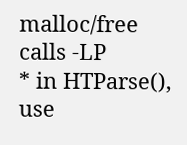malloc/free calls -LP
* in HTParse(), use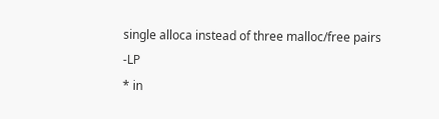single alloca instead of three malloc/free pairs -LP
* in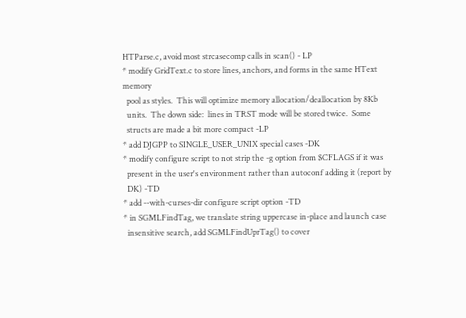HTParse.c, avoid most strcasecomp calls in scan() - LP
* modify GridText.c to store lines, anchors, and forms in the same HText memory
  pool as styles.  This will optimize memory allocation/deallocation by 8Kb
  units.  The down side:  lines in TRST mode will be stored twice.  Some
  structs are made a bit more compact -LP
* add DJGPP to SINGLE_USER_UNIX special cases -DK
* modify configure script to not strip the -g option from $CFLAGS if it was
  present in the user's environment rather than autoconf adding it (report by
  DK) -TD
* add --with-curses-dir configure script option -TD
* in SGMLFindTag, we translate string uppercase in-place and launch case
  insensitive search, add SGMLFindUprTag() to cover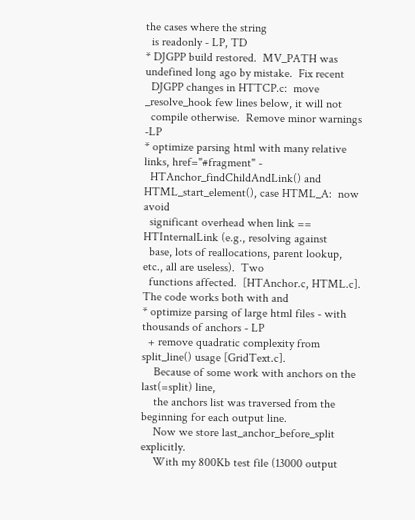the cases where the string
  is readonly - LP, TD
* DJGPP build restored.  MV_PATH was undefined long ago by mistake.  Fix recent
  DJGPP changes in HTTCP.c:  move _resolve_hook few lines below, it will not
  compile otherwise.  Remove minor warnings -LP
* optimize parsing html with many relative links, href="#fragment" -
  HTAnchor_findChildAndLink() and HTML_start_element(), case HTML_A:  now avoid
  significant overhead when link == HTInternalLink (e.g., resolving against
  base, lots of reallocations, parent lookup, etc., all are useless).  Two
  functions affected.  [HTAnchor.c, HTML.c].  The code works both with and
* optimize parsing of large html files - with thousands of anchors - LP
  + remove quadratic complexity from split_line() usage [GridText.c].
    Because of some work with anchors on the last(=split) line,
    the anchors list was traversed from the beginning for each output line.
    Now we store last_anchor_before_split  explicitly.
    With my 800Kb test file (13000 output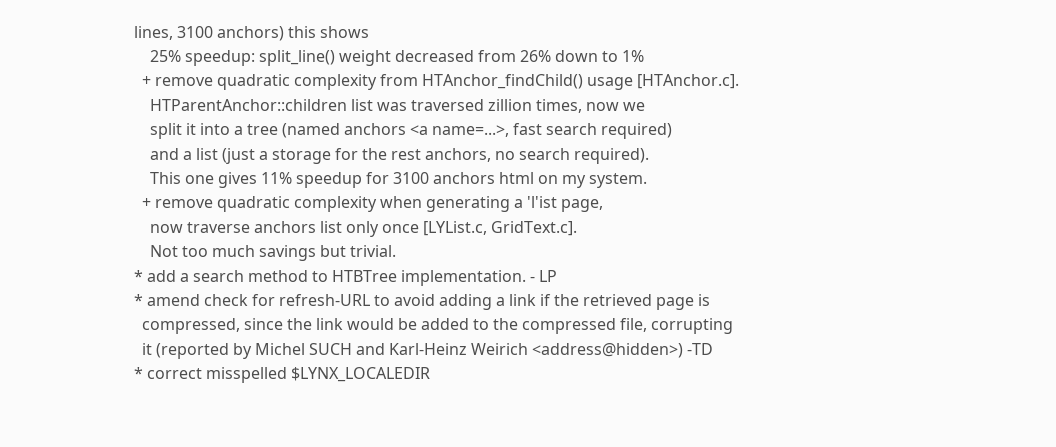lines, 3100 anchors) this shows
    25% speedup: split_line() weight decreased from 26% down to 1%
  + remove quadratic complexity from HTAnchor_findChild() usage [HTAnchor.c].
    HTParentAnchor::children list was traversed zillion times, now we
    split it into a tree (named anchors <a name=...>, fast search required)
    and a list (just a storage for the rest anchors, no search required).
    This one gives 11% speedup for 3100 anchors html on my system.
  + remove quadratic complexity when generating a 'l'ist page,
    now traverse anchors list only once [LYList.c, GridText.c].
    Not too much savings but trivial.
* add a search method to HTBTree implementation. - LP
* amend check for refresh-URL to avoid adding a link if the retrieved page is
  compressed, since the link would be added to the compressed file, corrupting
  it (reported by Michel SUCH and Karl-Heinz Weirich <address@hidden>) -TD
* correct misspelled $LYNX_LOCALEDIR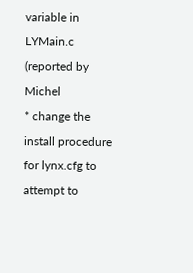variable in LYMain.c (reported by Michel
* change the install procedure for lynx.cfg to attempt to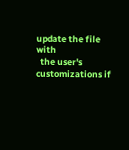update the file with
  the user's customizations if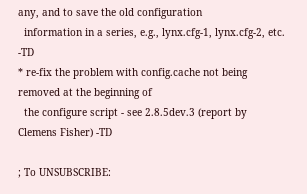any, and to save the old configuration
  information in a series, e.g., lynx.cfg-1, lynx.cfg-2, etc. -TD
* re-fix the problem with config.cache not being removed at the beginning of
  the configure script - see 2.8.5dev.3 (report by Clemens Fisher) -TD

; To UNSUBSCRIBE: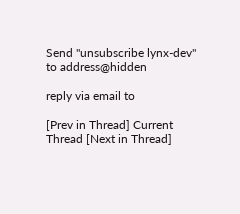Send "unsubscribe lynx-dev" to address@hidden

reply via email to

[Prev in Thread] Current Thread [Next in Thread]